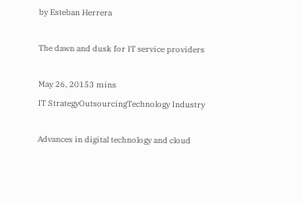by Esteban Herrera

The dawn and dusk for IT service providers

May 26, 20153 mins
IT StrategyOutsourcingTechnology Industry

Advances in digital technology and cloud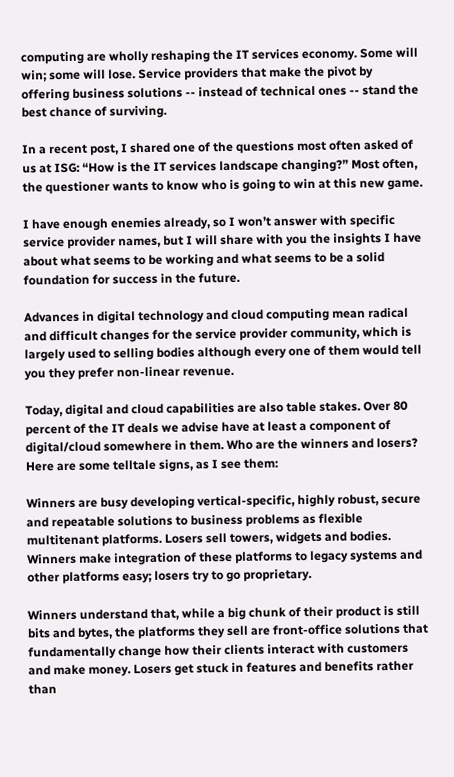computing are wholly reshaping the IT services economy. Some will win; some will lose. Service providers that make the pivot by offering business solutions -- instead of technical ones -- stand the best chance of surviving.

In a recent post, I shared one of the questions most often asked of us at ISG: “How is the IT services landscape changing?” Most often, the questioner wants to know who is going to win at this new game.

I have enough enemies already, so I won’t answer with specific service provider names, but I will share with you the insights I have about what seems to be working and what seems to be a solid foundation for success in the future.

Advances in digital technology and cloud computing mean radical and difficult changes for the service provider community, which is largely used to selling bodies although every one of them would tell you they prefer non-linear revenue.

Today, digital and cloud capabilities are also table stakes. Over 80 percent of the IT deals we advise have at least a component of digital/cloud somewhere in them. Who are the winners and losers? Here are some telltale signs, as I see them:

Winners are busy developing vertical-specific, highly robust, secure and repeatable solutions to business problems as flexible multitenant platforms. Losers sell towers, widgets and bodies. Winners make integration of these platforms to legacy systems and other platforms easy; losers try to go proprietary.

Winners understand that, while a big chunk of their product is still bits and bytes, the platforms they sell are front-office solutions that fundamentally change how their clients interact with customers and make money. Losers get stuck in features and benefits rather than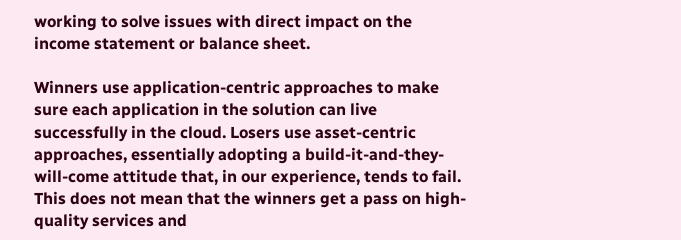working to solve issues with direct impact on the income statement or balance sheet.

Winners use application-centric approaches to make sure each application in the solution can live successfully in the cloud. Losers use asset-centric approaches, essentially adopting a build-it-and-they-will-come attitude that, in our experience, tends to fail. This does not mean that the winners get a pass on high-quality services and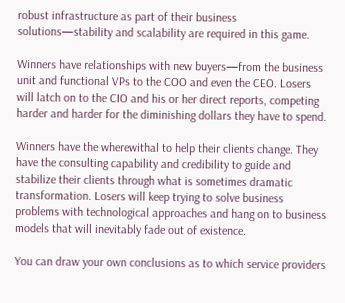robust infrastructure as part of their business solutions—stability and scalability are required in this game.

Winners have relationships with new buyers—from the business unit and functional VPs to the COO and even the CEO. Losers will latch on to the CIO and his or her direct reports, competing harder and harder for the diminishing dollars they have to spend.

Winners have the wherewithal to help their clients change. They have the consulting capability and credibility to guide and stabilize their clients through what is sometimes dramatic transformation. Losers will keep trying to solve business problems with technological approaches and hang on to business models that will inevitably fade out of existence.

You can draw your own conclusions as to which service providers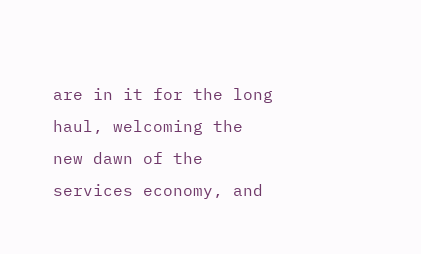are in it for the long haul, welcoming the new dawn of the services economy, and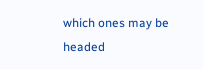which ones may be headed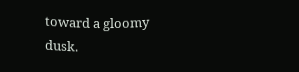toward a gloomy dusk.